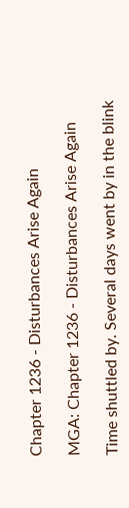Chapter 1236 - Disturbances Arise Again

MGA: Chapter 1236 - Disturbances Arise Again

Time shuttled by. Several days went by in the blink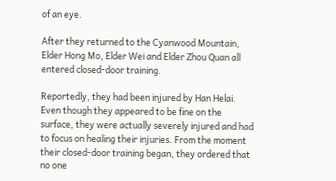of an eye.

After they returned to the Cyanwood Mountain, Elder Hong Mo, Elder Wei and Elder Zhou Quan all entered closed-door training.

Reportedly, they had been injured by Han Helai. Even though they appeared to be fine on the surface, they were actually severely injured and had to focus on healing their injuries. From the moment their closed-door training began, they ordered that no one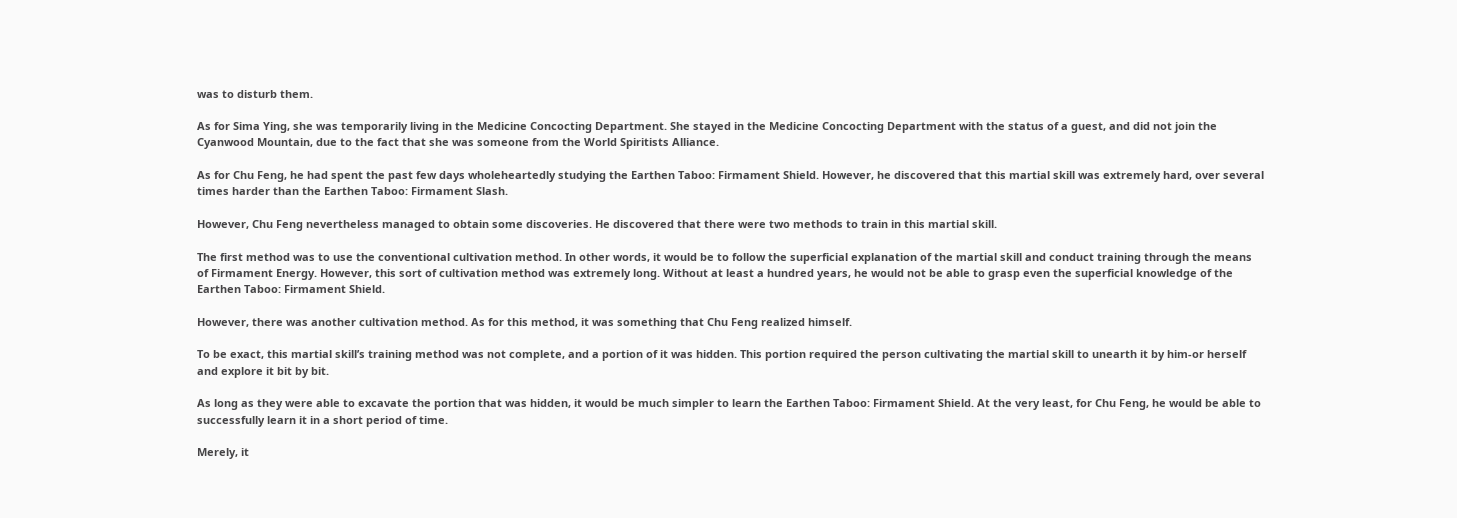was to disturb them.

As for Sima Ying, she was temporarily living in the Medicine Concocting Department. She stayed in the Medicine Concocting Department with the status of a guest, and did not join the Cyanwood Mountain, due to the fact that she was someone from the World Spiritists Alliance.

As for Chu Feng, he had spent the past few days wholeheartedly studying the Earthen Taboo: Firmament Shield. However, he discovered that this martial skill was extremely hard, over several times harder than the Earthen Taboo: Firmament Slash.

However, Chu Feng nevertheless managed to obtain some discoveries. He discovered that there were two methods to train in this martial skill.

The first method was to use the conventional cultivation method. In other words, it would be to follow the superficial explanation of the martial skill and conduct training through the means of Firmament Energy. However, this sort of cultivation method was extremely long. Without at least a hundred years, he would not be able to grasp even the superficial knowledge of the Earthen Taboo: Firmament Shield.

However, there was another cultivation method. As for this method, it was something that Chu Feng realized himself.

To be exact, this martial skill’s training method was not complete, and a portion of it was hidden. This portion required the person cultivating the martial skill to unearth it by him-or herself and explore it bit by bit.

As long as they were able to excavate the portion that was hidden, it would be much simpler to learn the Earthen Taboo: Firmament Shield. At the very least, for Chu Feng, he would be able to successfully learn it in a short period of time.

Merely, it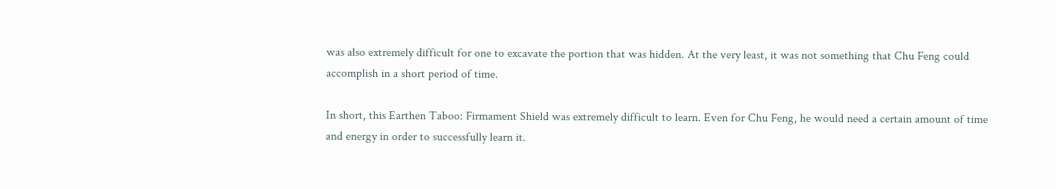was also extremely difficult for one to excavate the portion that was hidden. At the very least, it was not something that Chu Feng could accomplish in a short period of time.

In short, this Earthen Taboo: Firmament Shield was extremely difficult to learn. Even for Chu Feng, he would need a certain amount of time and energy in order to successfully learn it.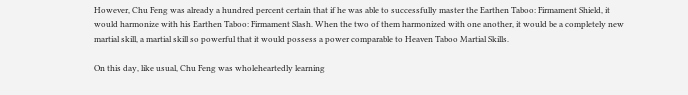However, Chu Feng was already a hundred percent certain that if he was able to successfully master the Earthen Taboo: Firmament Shield, it would harmonize with his Earthen Taboo: Firmament Slash. When the two of them harmonized with one another, it would be a completely new martial skill, a martial skill so powerful that it would possess a power comparable to Heaven Taboo Martial Skills.

On this day, like usual, Chu Feng was wholeheartedly learning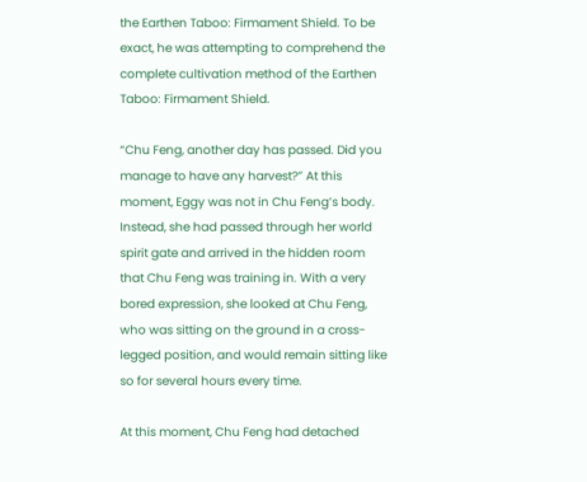the Earthen Taboo: Firmament Shield. To be exact, he was attempting to comprehend the complete cultivation method of the Earthen Taboo: Firmament Shield.

“Chu Feng, another day has passed. Did you manage to have any harvest?” At this moment, Eggy was not in Chu Feng’s body. Instead, she had passed through her world spirit gate and arrived in the hidden room that Chu Feng was training in. With a very bored expression, she looked at Chu Feng, who was sitting on the ground in a cross-legged position, and would remain sitting like so for several hours every time.

At this moment, Chu Feng had detached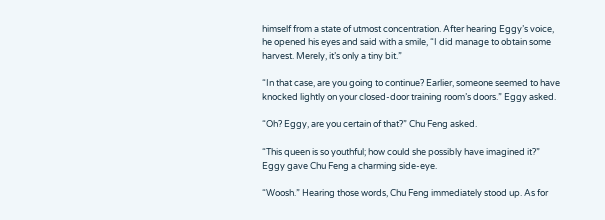himself from a state of utmost concentration. After hearing Eggy’s voice, he opened his eyes and said with a smile, “I did manage to obtain some harvest. Merely, it’s only a tiny bit.”

“In that case, are you going to continue? Earlier, someone seemed to have knocked lightly on your closed-door training room’s doors.” Eggy asked.

“Oh? Eggy, are you certain of that?” Chu Feng asked.

“This queen is so youthful; how could she possibly have imagined it?” Eggy gave Chu Feng a charming side-eye.

“Woosh.” Hearing those words, Chu Feng immediately stood up. As for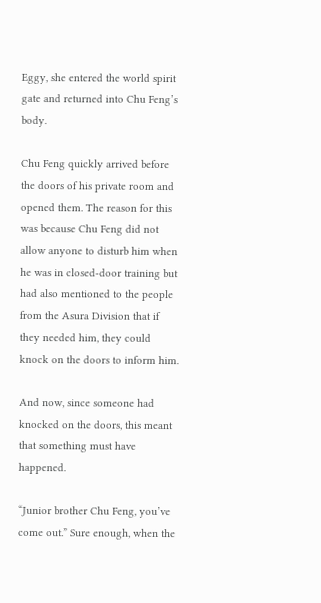Eggy, she entered the world spirit gate and returned into Chu Feng’s body.

Chu Feng quickly arrived before the doors of his private room and opened them. The reason for this was because Chu Feng did not allow anyone to disturb him when he was in closed-door training but had also mentioned to the people from the Asura Division that if they needed him, they could knock on the doors to inform him.

And now, since someone had knocked on the doors, this meant that something must have happened.

“Junior brother Chu Feng, you’ve come out.” Sure enough, when the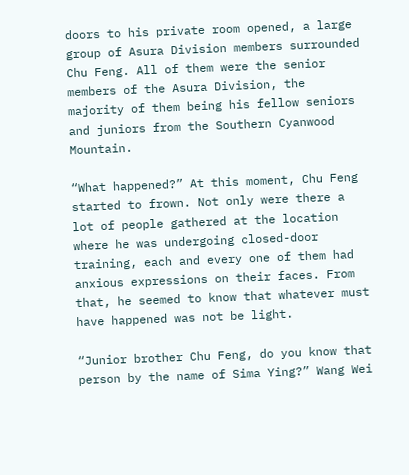doors to his private room opened, a large group of Asura Division members surrounded Chu Feng. All of them were the senior members of the Asura Division, the majority of them being his fellow seniors and juniors from the Southern Cyanwood Mountain.

“What happened?” At this moment, Chu Feng started to frown. Not only were there a lot of people gathered at the location where he was undergoing closed-door training, each and every one of them had anxious expressions on their faces. From that, he seemed to know that whatever must have happened was not be light.

“Junior brother Chu Feng, do you know that person by the name of Sima Ying?” Wang Wei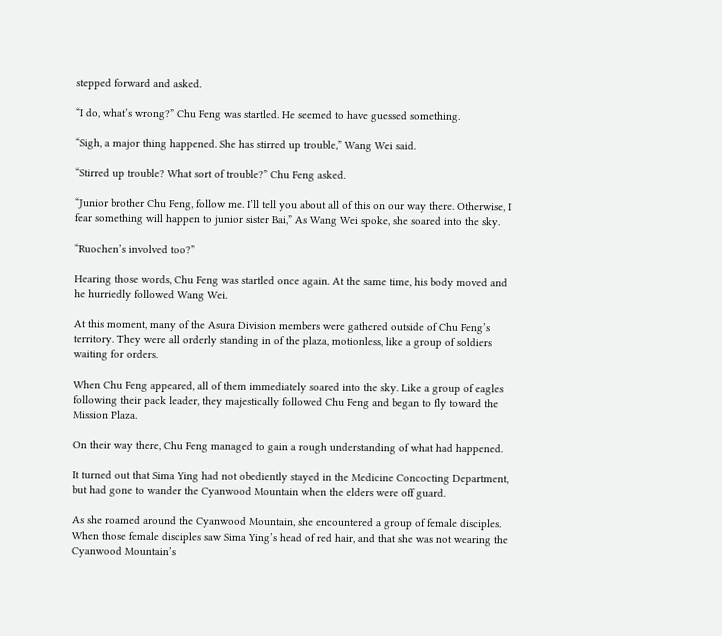stepped forward and asked.

“I do, what’s wrong?” Chu Feng was startled. He seemed to have guessed something.

“Sigh, a major thing happened. She has stirred up trouble,” Wang Wei said.

“Stirred up trouble? What sort of trouble?” Chu Feng asked.

“Junior brother Chu Feng, follow me. I’ll tell you about all of this on our way there. Otherwise, I fear something will happen to junior sister Bai,” As Wang Wei spoke, she soared into the sky.

“Ruochen’s involved too?”

Hearing those words, Chu Feng was startled once again. At the same time, his body moved and he hurriedly followed Wang Wei.

At this moment, many of the Asura Division members were gathered outside of Chu Feng’s territory. They were all orderly standing in of the plaza, motionless, like a group of soldiers waiting for orders.

When Chu Feng appeared, all of them immediately soared into the sky. Like a group of eagles following their pack leader, they majestically followed Chu Feng and began to fly toward the Mission Plaza.

On their way there, Chu Feng managed to gain a rough understanding of what had happened.

It turned out that Sima Ying had not obediently stayed in the Medicine Concocting Department, but had gone to wander the Cyanwood Mountain when the elders were off guard.

As she roamed around the Cyanwood Mountain, she encountered a group of female disciples. When those female disciples saw Sima Ying’s head of red hair, and that she was not wearing the Cyanwood Mountain’s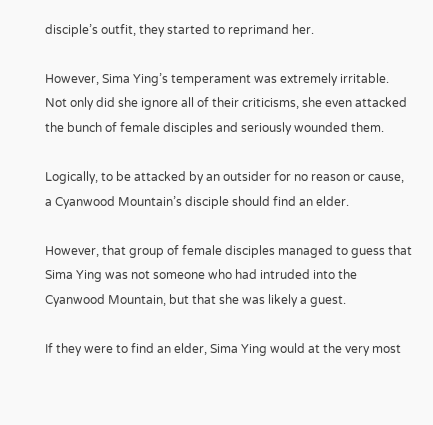disciple’s outfit, they started to reprimand her.

However, Sima Ying’s temperament was extremely irritable. Not only did she ignore all of their criticisms, she even attacked the bunch of female disciples and seriously wounded them.

Logically, to be attacked by an outsider for no reason or cause, a Cyanwood Mountain’s disciple should find an elder.

However, that group of female disciples managed to guess that Sima Ying was not someone who had intruded into the Cyanwood Mountain, but that she was likely a guest.

If they were to find an elder, Sima Ying would at the very most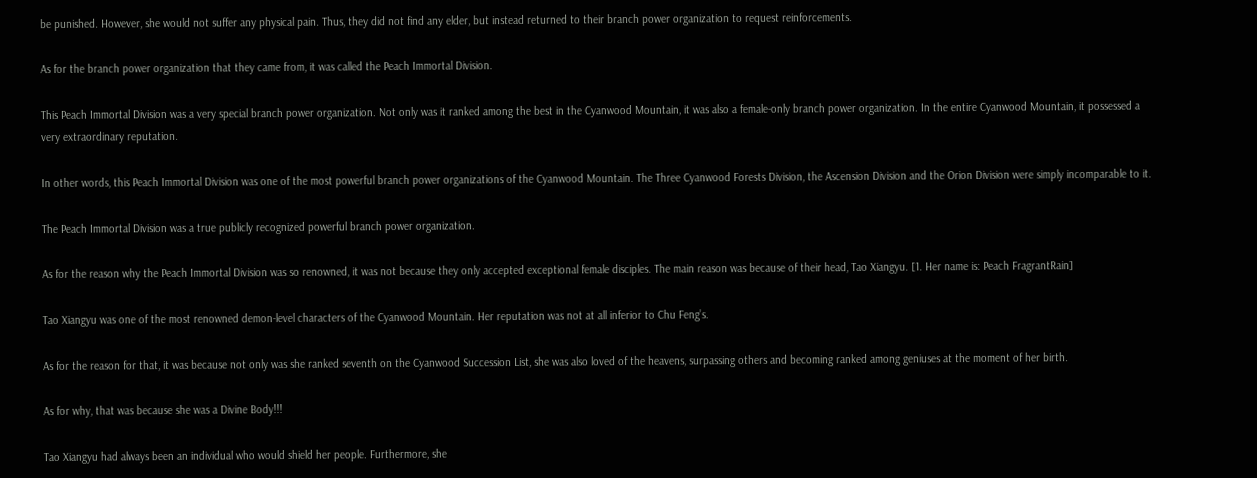be punished. However, she would not suffer any physical pain. Thus, they did not find any elder, but instead returned to their branch power organization to request reinforcements.

As for the branch power organization that they came from, it was called the Peach Immortal Division.

This Peach Immortal Division was a very special branch power organization. Not only was it ranked among the best in the Cyanwood Mountain, it was also a female-only branch power organization. In the entire Cyanwood Mountain, it possessed a very extraordinary reputation.

In other words, this Peach Immortal Division was one of the most powerful branch power organizations of the Cyanwood Mountain. The Three Cyanwood Forests Division, the Ascension Division and the Orion Division were simply incomparable to it.

The Peach Immortal Division was a true publicly recognized powerful branch power organization.

As for the reason why the Peach Immortal Division was so renowned, it was not because they only accepted exceptional female disciples. The main reason was because of their head, Tao Xiangyu. [1. Her name is: Peach FragrantRain]

Tao Xiangyu was one of the most renowned demon-level characters of the Cyanwood Mountain. Her reputation was not at all inferior to Chu Feng’s.

As for the reason for that, it was because not only was she ranked seventh on the Cyanwood Succession List, she was also loved of the heavens, surpassing others and becoming ranked among geniuses at the moment of her birth.

As for why, that was because she was a Divine Body!!!

Tao Xiangyu had always been an individual who would shield her people. Furthermore, she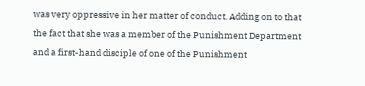was very oppressive in her matter of conduct. Adding on to that the fact that she was a member of the Punishment Department and a first-hand disciple of one of the Punishment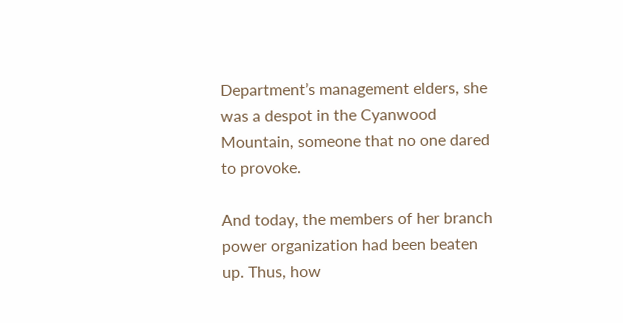Department’s management elders, she was a despot in the Cyanwood Mountain, someone that no one dared to provoke.

And today, the members of her branch power organization had been beaten up. Thus, how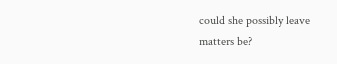could she possibly leave matters be?